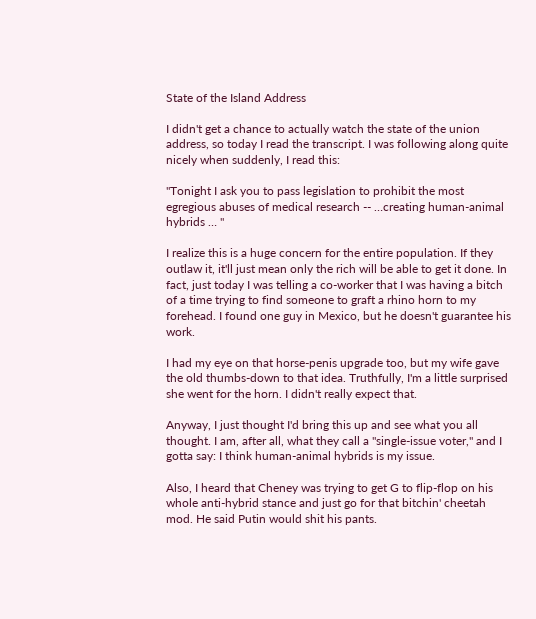State of the Island Address

I didn't get a chance to actually watch the state of the union address, so today I read the transcript. I was following along quite nicely when suddenly, I read this:

"Tonight I ask you to pass legislation to prohibit the most egregious abuses of medical research -- …creating human-animal hybrids … "

I realize this is a huge concern for the entire population. If they outlaw it, it'll just mean only the rich will be able to get it done. In fact, just today I was telling a co-worker that I was having a bitch of a time trying to find someone to graft a rhino horn to my forehead. I found one guy in Mexico, but he doesn't guarantee his work.

I had my eye on that horse-penis upgrade too, but my wife gave the old thumbs-down to that idea. Truthfully, I'm a little surprised she went for the horn. I didn't really expect that.

Anyway, I just thought I'd bring this up and see what you all thought. I am, after all, what they call a "single-issue voter," and I gotta say: I think human-animal hybrids is my issue.

Also, I heard that Cheney was trying to get G to flip-flop on his whole anti-hybrid stance and just go for that bitchin' cheetah mod. He said Putin would shit his pants.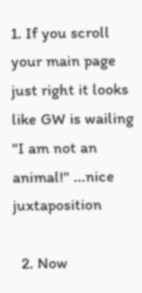1. If you scroll your main page just right it looks like GW is wailing "I am not an animal!" ...nice juxtaposition

  2. Now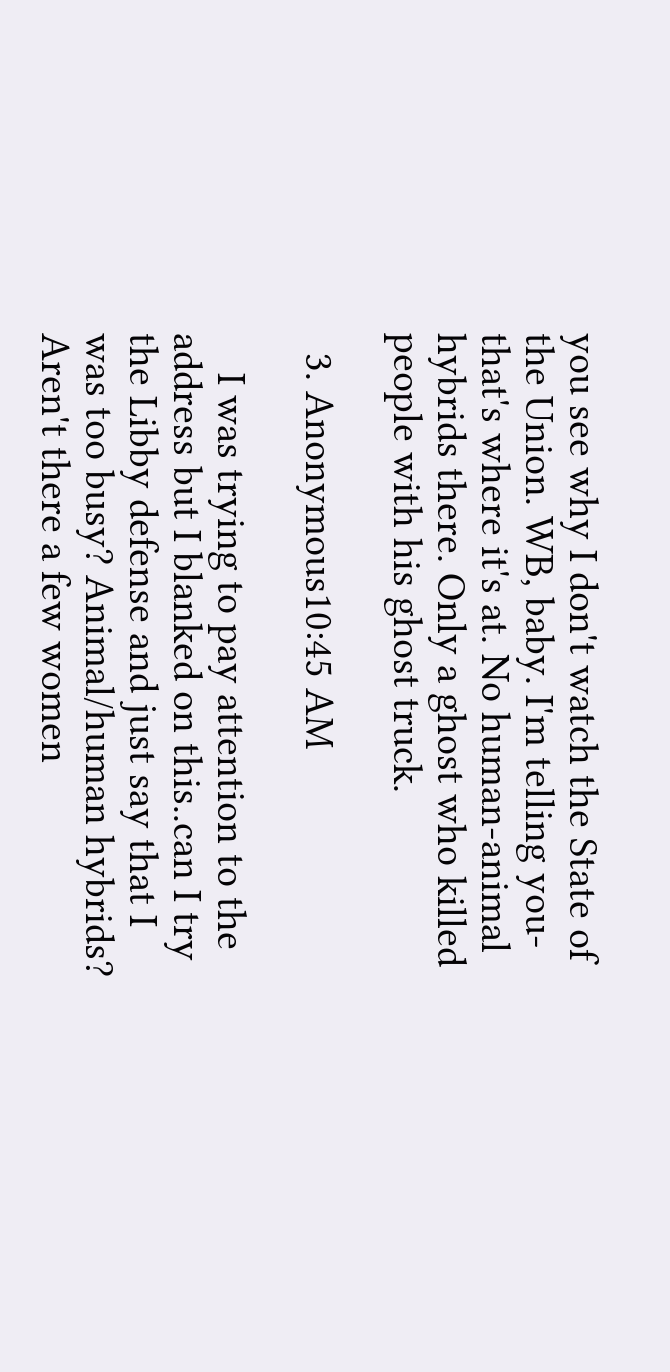you see why I don't watch the State of the Union. WB, baby. I'm telling you-that's where it's at. No human-animal hybrids there. Only a ghost who killed people with his ghost truck.

  3. Anonymous10:45 AM

    I was trying to pay attention to the address but I blanked on this..can I try the Libby defense and just say that I was too busy? Animal/human hybrids? Aren't there a few women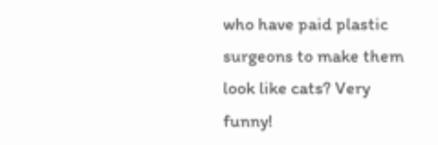who have paid plastic surgeons to make them look like cats? Very funny!